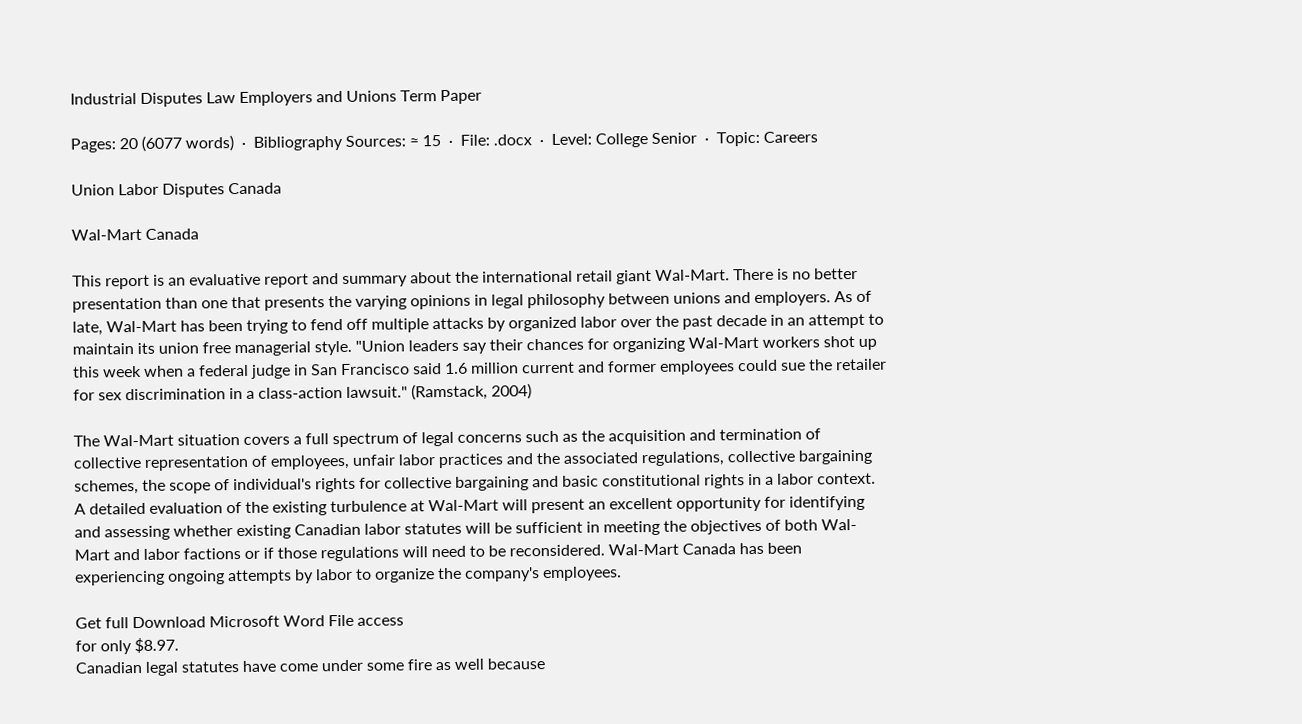Industrial Disputes Law Employers and Unions Term Paper

Pages: 20 (6077 words)  ·  Bibliography Sources: ≈ 15  ·  File: .docx  ·  Level: College Senior  ·  Topic: Careers

Union Labor Disputes Canada

Wal-Mart Canada

This report is an evaluative report and summary about the international retail giant Wal-Mart. There is no better presentation than one that presents the varying opinions in legal philosophy between unions and employers. As of late, Wal-Mart has been trying to fend off multiple attacks by organized labor over the past decade in an attempt to maintain its union free managerial style. "Union leaders say their chances for organizing Wal-Mart workers shot up this week when a federal judge in San Francisco said 1.6 million current and former employees could sue the retailer for sex discrimination in a class-action lawsuit." (Ramstack, 2004)

The Wal-Mart situation covers a full spectrum of legal concerns such as the acquisition and termination of collective representation of employees, unfair labor practices and the associated regulations, collective bargaining schemes, the scope of individual's rights for collective bargaining and basic constitutional rights in a labor context. A detailed evaluation of the existing turbulence at Wal-Mart will present an excellent opportunity for identifying and assessing whether existing Canadian labor statutes will be sufficient in meeting the objectives of both Wal-Mart and labor factions or if those regulations will need to be reconsidered. Wal-Mart Canada has been experiencing ongoing attempts by labor to organize the company's employees.

Get full Download Microsoft Word File access
for only $8.97.
Canadian legal statutes have come under some fire as well because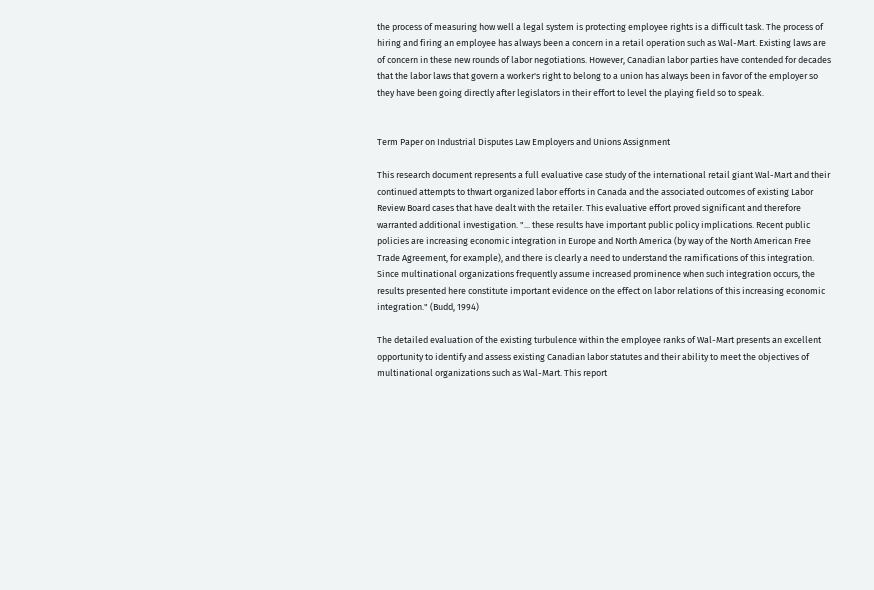the process of measuring how well a legal system is protecting employee rights is a difficult task. The process of hiring and firing an employee has always been a concern in a retail operation such as Wal-Mart. Existing laws are of concern in these new rounds of labor negotiations. However, Canadian labor parties have contended for decades that the labor laws that govern a worker's right to belong to a union has always been in favor of the employer so they have been going directly after legislators in their effort to level the playing field so to speak.


Term Paper on Industrial Disputes Law Employers and Unions Assignment

This research document represents a full evaluative case study of the international retail giant Wal-Mart and their continued attempts to thwart organized labor efforts in Canada and the associated outcomes of existing Labor Review Board cases that have dealt with the retailer. This evaluative effort proved significant and therefore warranted additional investigation. "... these results have important public policy implications. Recent public policies are increasing economic integration in Europe and North America (by way of the North American Free Trade Agreement, for example), and there is clearly a need to understand the ramifications of this integration. Since multinational organizations frequently assume increased prominence when such integration occurs, the results presented here constitute important evidence on the effect on labor relations of this increasing economic integration." (Budd, 1994)

The detailed evaluation of the existing turbulence within the employee ranks of Wal-Mart presents an excellent opportunity to identify and assess existing Canadian labor statutes and their ability to meet the objectives of multinational organizations such as Wal-Mart. This report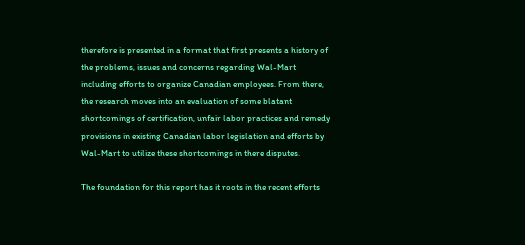therefore is presented in a format that first presents a history of the problems, issues and concerns regarding Wal-Mart including efforts to organize Canadian employees. From there, the research moves into an evaluation of some blatant shortcomings of certification, unfair labor practices and remedy provisions in existing Canadian labor legislation and efforts by Wal-Mart to utilize these shortcomings in there disputes.

The foundation for this report has it roots in the recent efforts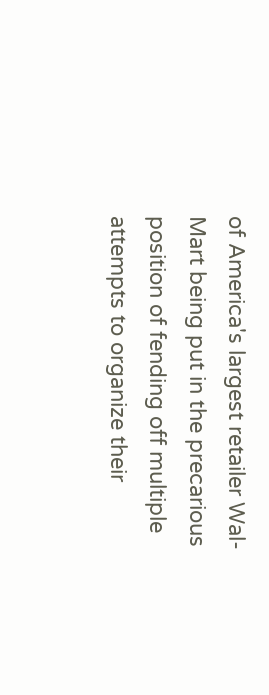of America's largest retailer Wal-Mart being put in the precarious position of fending off multiple attempts to organize their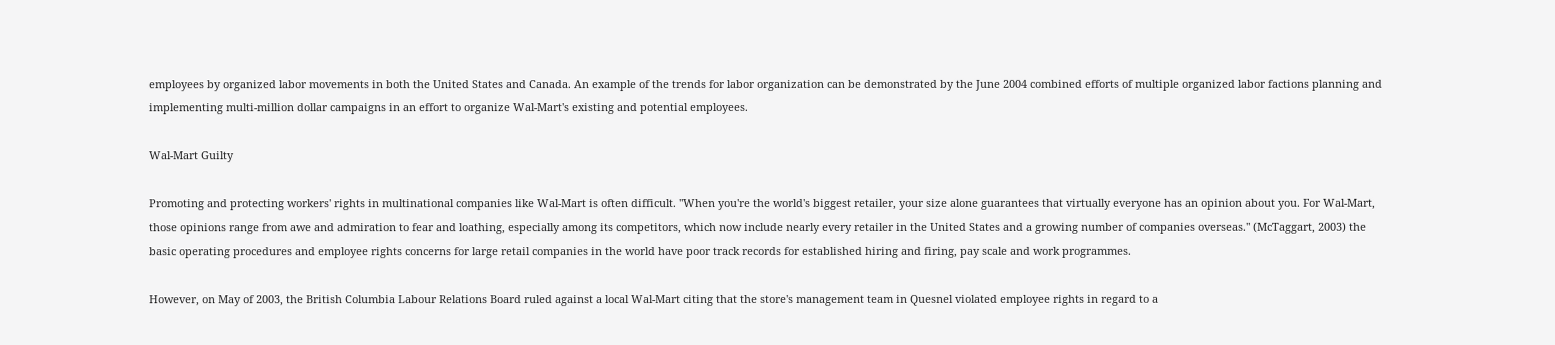employees by organized labor movements in both the United States and Canada. An example of the trends for labor organization can be demonstrated by the June 2004 combined efforts of multiple organized labor factions planning and implementing multi-million dollar campaigns in an effort to organize Wal-Mart's existing and potential employees.

Wal-Mart Guilty

Promoting and protecting workers' rights in multinational companies like Wal-Mart is often difficult. "When you're the world's biggest retailer, your size alone guarantees that virtually everyone has an opinion about you. For Wal-Mart, those opinions range from awe and admiration to fear and loathing, especially among its competitors, which now include nearly every retailer in the United States and a growing number of companies overseas." (McTaggart, 2003) the basic operating procedures and employee rights concerns for large retail companies in the world have poor track records for established hiring and firing, pay scale and work programmes.

However, on May of 2003, the British Columbia Labour Relations Board ruled against a local Wal-Mart citing that the store's management team in Quesnel violated employee rights in regard to a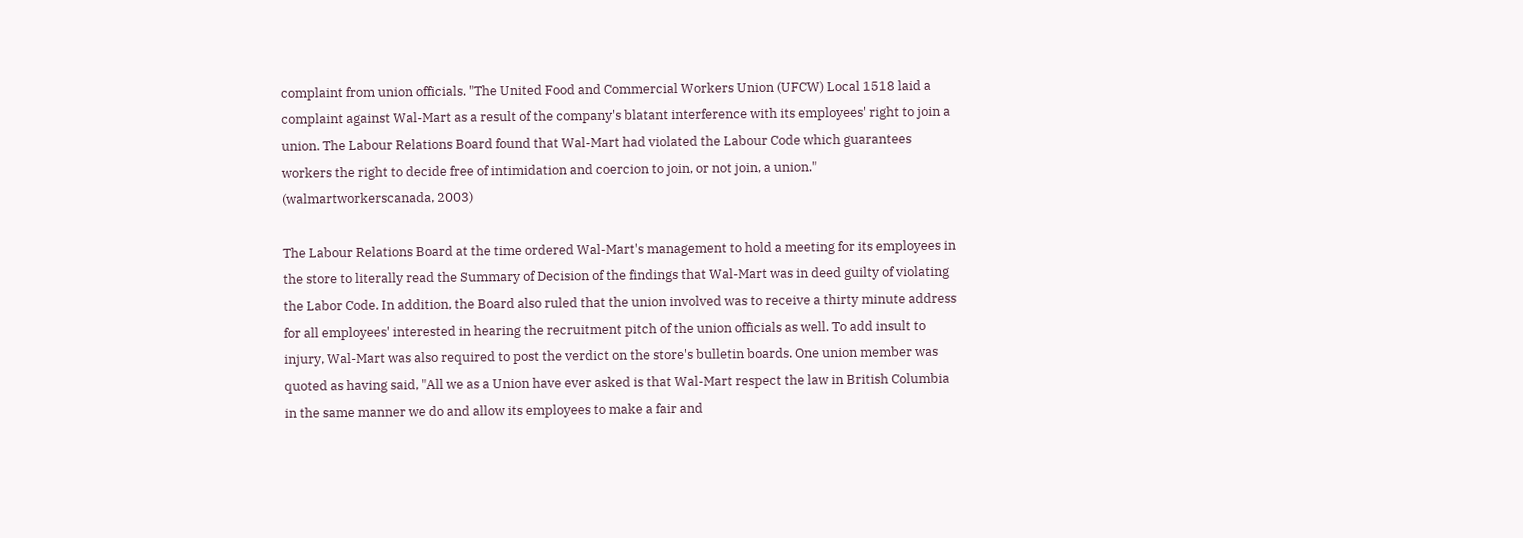complaint from union officials. "The United Food and Commercial Workers Union (UFCW) Local 1518 laid a complaint against Wal-Mart as a result of the company's blatant interference with its employees' right to join a union. The Labour Relations Board found that Wal-Mart had violated the Labour Code which guarantees workers the right to decide free of intimidation and coercion to join, or not join, a union." (walmartworkerscanada, 2003)

The Labour Relations Board at the time ordered Wal-Mart's management to hold a meeting for its employees in the store to literally read the Summary of Decision of the findings that Wal-Mart was in deed guilty of violating the Labor Code. In addition, the Board also ruled that the union involved was to receive a thirty minute address for all employees' interested in hearing the recruitment pitch of the union officials as well. To add insult to injury, Wal-Mart was also required to post the verdict on the store's bulletin boards. One union member was quoted as having said, "All we as a Union have ever asked is that Wal-Mart respect the law in British Columbia in the same manner we do and allow its employees to make a fair and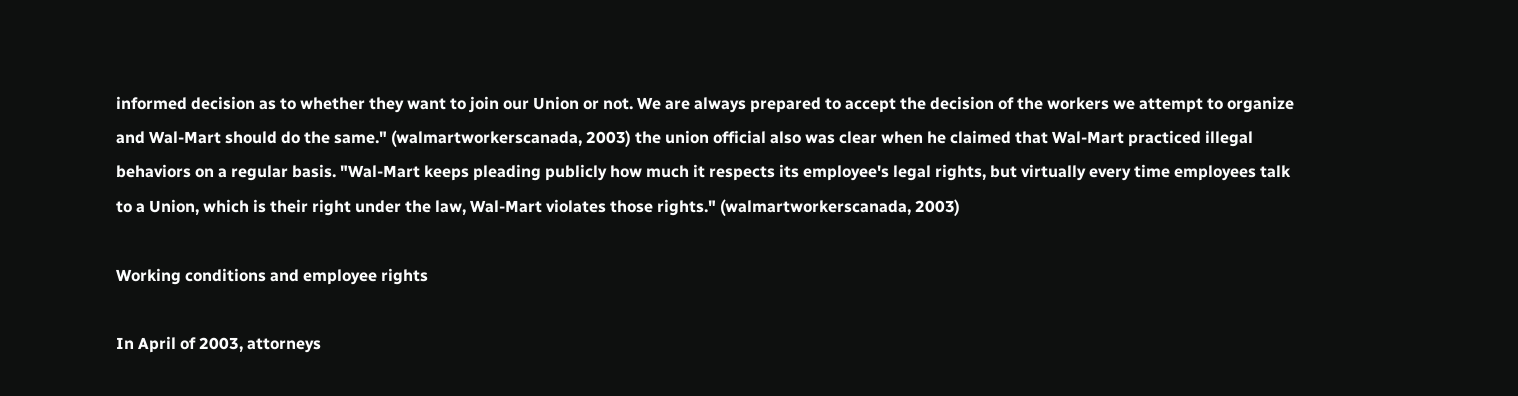informed decision as to whether they want to join our Union or not. We are always prepared to accept the decision of the workers we attempt to organize and Wal-Mart should do the same." (walmartworkerscanada, 2003) the union official also was clear when he claimed that Wal-Mart practiced illegal behaviors on a regular basis. "Wal-Mart keeps pleading publicly how much it respects its employee's legal rights, but virtually every time employees talk to a Union, which is their right under the law, Wal-Mart violates those rights." (walmartworkerscanada, 2003)

Working conditions and employee rights

In April of 2003, attorneys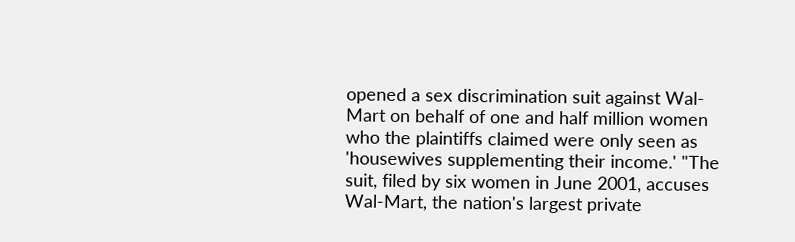opened a sex discrimination suit against Wal-Mart on behalf of one and half million women who the plaintiffs claimed were only seen as 'housewives supplementing their income.' "The suit, filed by six women in June 2001, accuses Wal-Mart, the nation's largest private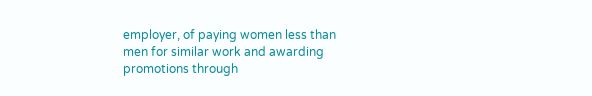employer, of paying women less than men for similar work and awarding promotions through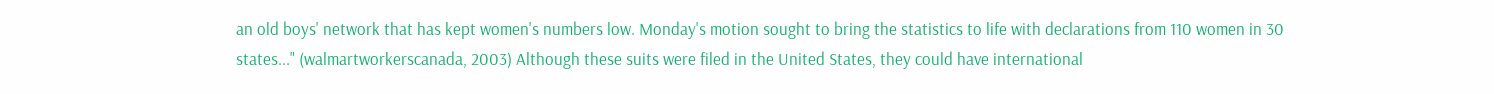an old boys' network that has kept women's numbers low. Monday's motion sought to bring the statistics to life with declarations from 110 women in 30 states..." (walmartworkerscanada, 2003) Although these suits were filed in the United States, they could have international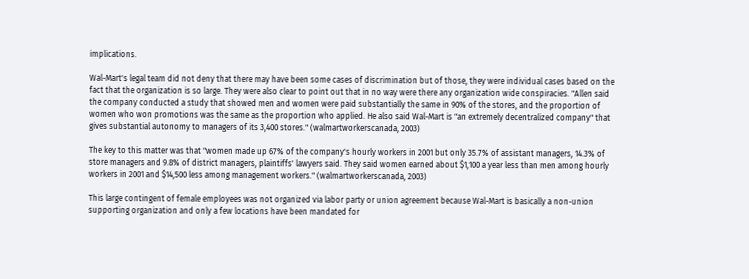implications.

Wal-Mart's legal team did not deny that there may have been some cases of discrimination but of those, they were individual cases based on the fact that the organization is so large. They were also clear to point out that in no way were there any organization wide conspiracies. "Allen said the company conducted a study that showed men and women were paid substantially the same in 90% of the stores, and the proportion of women who won promotions was the same as the proportion who applied. He also said Wal-Mart is "an extremely decentralized company" that gives substantial autonomy to managers of its 3,400 stores." (walmartworkerscanada, 2003)

The key to this matter was that "women made up 67% of the company's hourly workers in 2001 but only 35.7% of assistant managers, 14.3% of store managers and 9.8% of district managers, plaintiffs' lawyers said. They said women earned about $1,100 a year less than men among hourly workers in 2001 and $14,500 less among management workers." (walmartworkerscanada, 2003)

This large contingent of female employees was not organized via labor party or union agreement because Wal-Mart is basically a non-union supporting organization and only a few locations have been mandated for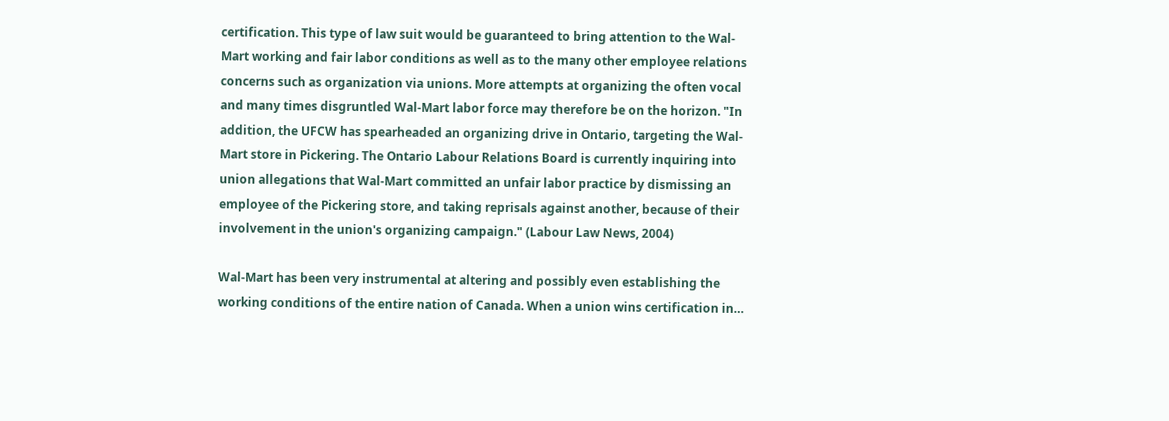certification. This type of law suit would be guaranteed to bring attention to the Wal-Mart working and fair labor conditions as well as to the many other employee relations concerns such as organization via unions. More attempts at organizing the often vocal and many times disgruntled Wal-Mart labor force may therefore be on the horizon. "In addition, the UFCW has spearheaded an organizing drive in Ontario, targeting the Wal-Mart store in Pickering. The Ontario Labour Relations Board is currently inquiring into union allegations that Wal-Mart committed an unfair labor practice by dismissing an employee of the Pickering store, and taking reprisals against another, because of their involvement in the union's organizing campaign." (Labour Law News, 2004)

Wal-Mart has been very instrumental at altering and possibly even establishing the working conditions of the entire nation of Canada. When a union wins certification in…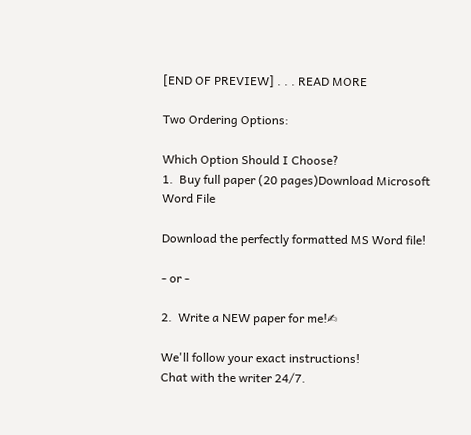[END OF PREVIEW] . . . READ MORE

Two Ordering Options:

Which Option Should I Choose?
1.  Buy full paper (20 pages)Download Microsoft Word File

Download the perfectly formatted MS Word file!

- or -

2.  Write a NEW paper for me!✍

We'll follow your exact instructions!
Chat with the writer 24/7.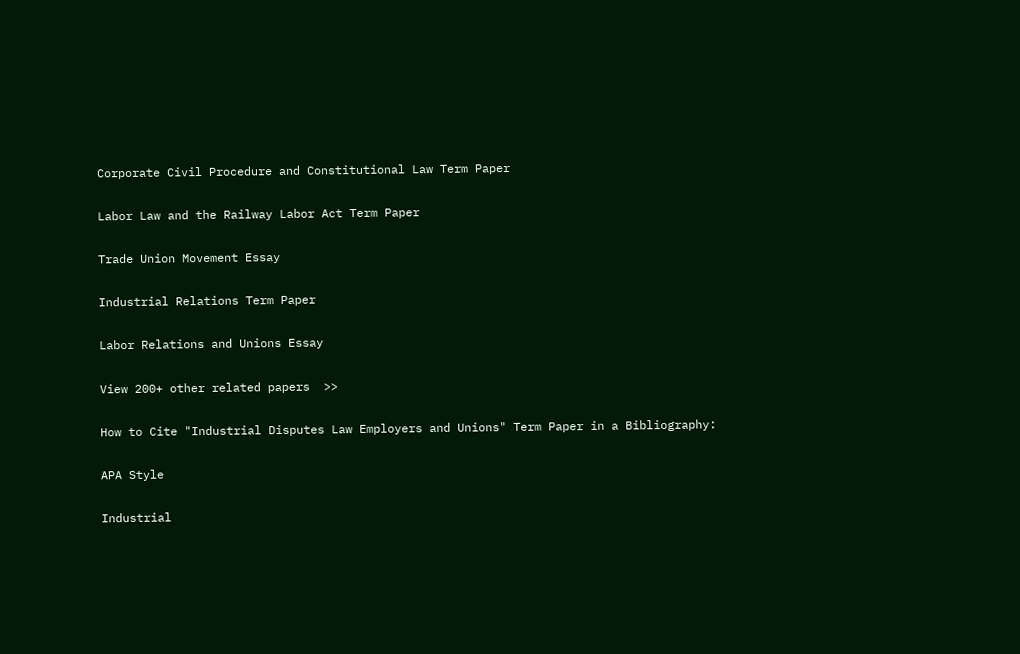Corporate Civil Procedure and Constitutional Law Term Paper

Labor Law and the Railway Labor Act Term Paper

Trade Union Movement Essay

Industrial Relations Term Paper

Labor Relations and Unions Essay

View 200+ other related papers  >>

How to Cite "Industrial Disputes Law Employers and Unions" Term Paper in a Bibliography:

APA Style

Industrial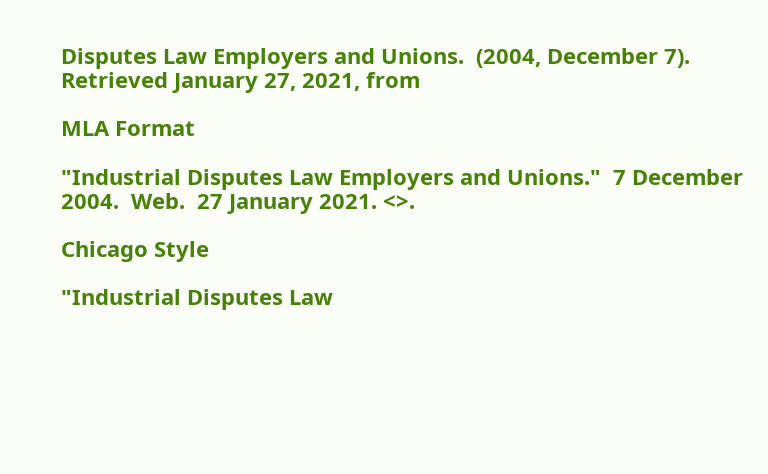Disputes Law Employers and Unions.  (2004, December 7).  Retrieved January 27, 2021, from

MLA Format

"Industrial Disputes Law Employers and Unions."  7 December 2004.  Web.  27 January 2021. <>.

Chicago Style

"Industrial Disputes Law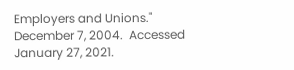Employers and Unions."  December 7, 2004.  Accessed January 27, 2021.